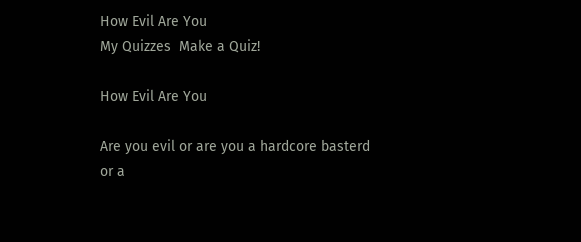How Evil Are You
My Quizzes  Make a Quiz!

How Evil Are You

Are you evil or are you a hardcore basterd or a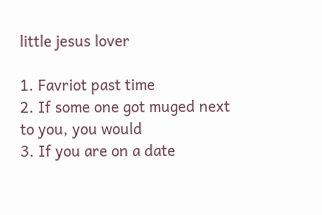little jesus lover

1. Favriot past time
2. If some one got muged next to you, you would
3. If you are on a date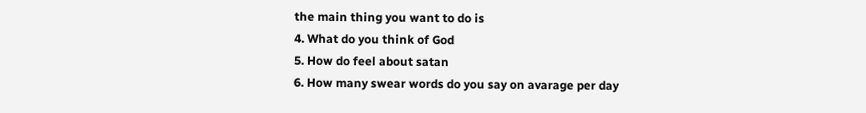the main thing you want to do is
4. What do you think of God
5. How do feel about satan
6. How many swear words do you say on avarage per day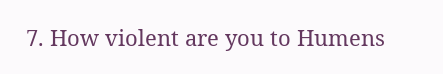7. How violent are you to Humens